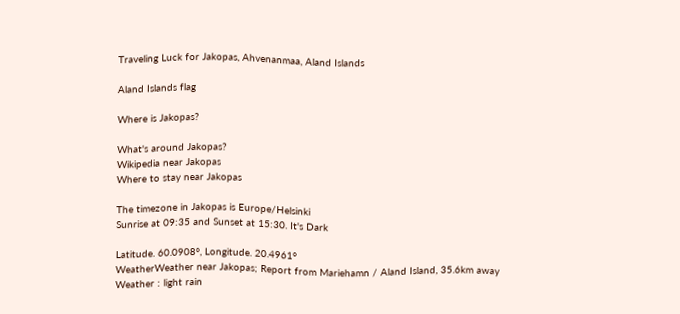Traveling Luck for Jakopas, Ahvenanmaa, Aland Islands

Aland Islands flag

Where is Jakopas?

What's around Jakopas?
Wikipedia near Jakopas
Where to stay near Jakopas

The timezone in Jakopas is Europe/Helsinki
Sunrise at 09:35 and Sunset at 15:30. It's Dark

Latitude. 60.0908°, Longitude. 20.4961°
WeatherWeather near Jakopas; Report from Mariehamn / Aland Island, 35.6km away
Weather : light rain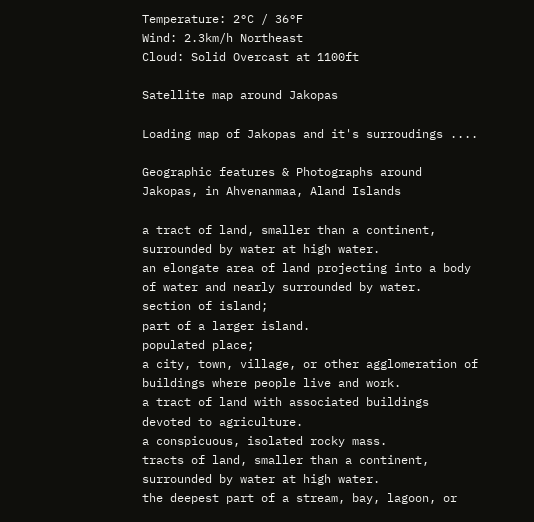Temperature: 2°C / 36°F
Wind: 2.3km/h Northeast
Cloud: Solid Overcast at 1100ft

Satellite map around Jakopas

Loading map of Jakopas and it's surroudings ....

Geographic features & Photographs around Jakopas, in Ahvenanmaa, Aland Islands

a tract of land, smaller than a continent, surrounded by water at high water.
an elongate area of land projecting into a body of water and nearly surrounded by water.
section of island;
part of a larger island.
populated place;
a city, town, village, or other agglomeration of buildings where people live and work.
a tract of land with associated buildings devoted to agriculture.
a conspicuous, isolated rocky mass.
tracts of land, smaller than a continent, surrounded by water at high water.
the deepest part of a stream, bay, lagoon, or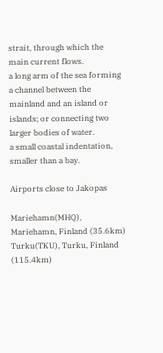strait, through which the main current flows.
a long arm of the sea forming a channel between the mainland and an island or islands; or connecting two larger bodies of water.
a small coastal indentation, smaller than a bay.

Airports close to Jakopas

Mariehamn(MHQ), Mariehamn, Finland (35.6km)
Turku(TKU), Turku, Finland (115.4km)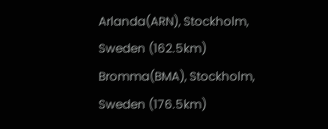Arlanda(ARN), Stockholm, Sweden (162.5km)
Bromma(BMA), Stockholm, Sweden (176.5km)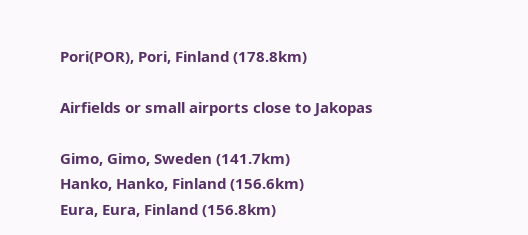Pori(POR), Pori, Finland (178.8km)

Airfields or small airports close to Jakopas

Gimo, Gimo, Sweden (141.7km)
Hanko, Hanko, Finland (156.6km)
Eura, Eura, Finland (156.8km)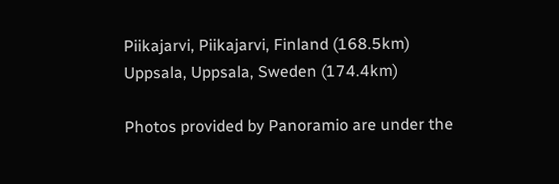Piikajarvi, Piikajarvi, Finland (168.5km)
Uppsala, Uppsala, Sweden (174.4km)

Photos provided by Panoramio are under the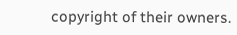copyright of their owners.